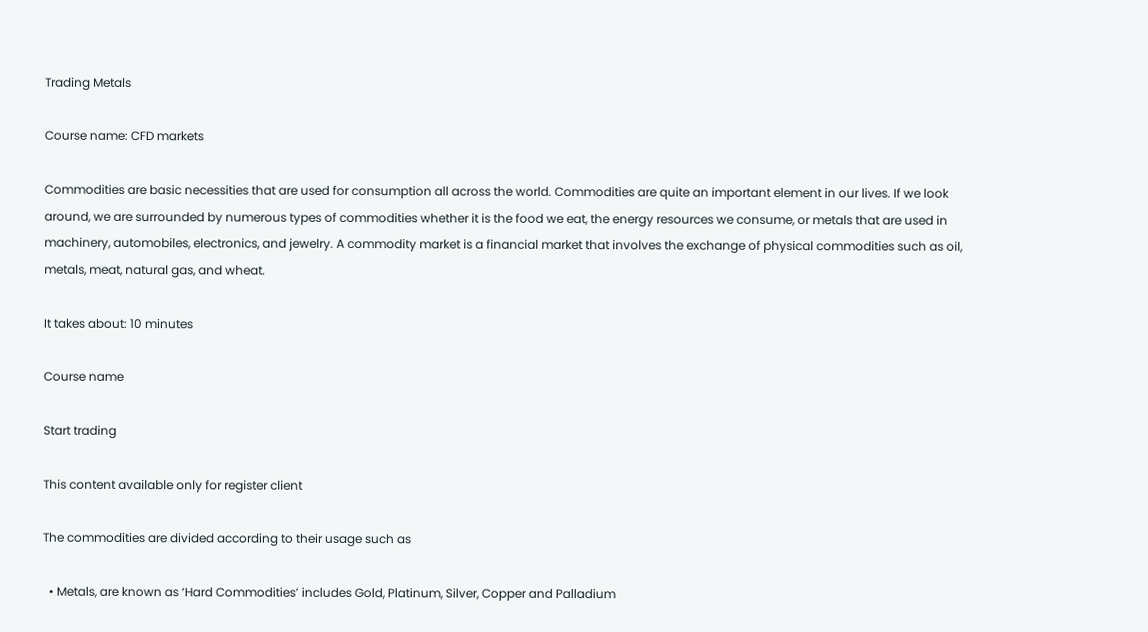Trading Metals

Course name: CFD markets

Commodities are basic necessities that are used for consumption all across the world. Commodities are quite an important element in our lives. If we look around, we are surrounded by numerous types of commodities whether it is the food we eat, the energy resources we consume, or metals that are used in machinery, automobiles, electronics, and jewelry. A commodity market is a financial market that involves the exchange of physical commodities such as oil, metals, meat, natural gas, and wheat.

It takes about: 10 minutes

Course name

Start trading

This content available only for register client

The commodities are divided according to their usage such as

  • Metals, are known as ‘Hard Commodities’ includes Gold, Platinum, Silver, Copper and Palladium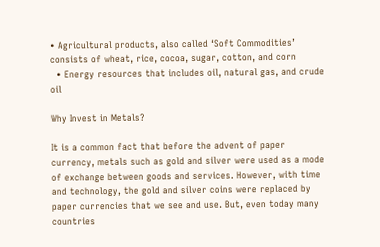• Agricultural products, also called ‘Soft Commodities’ consists of wheat, rice, cocoa, sugar, cotton, and corn
  • Energy resources that includes oil, natural gas, and crude oil

Why Invest in Metals?

It is a common fact that before the advent of paper currency, metals such as gold and silver were used as a mode of exchange between goods and services. However, with time and technology, the gold and silver coins were replaced by paper currencies that we see and use. But, even today many countries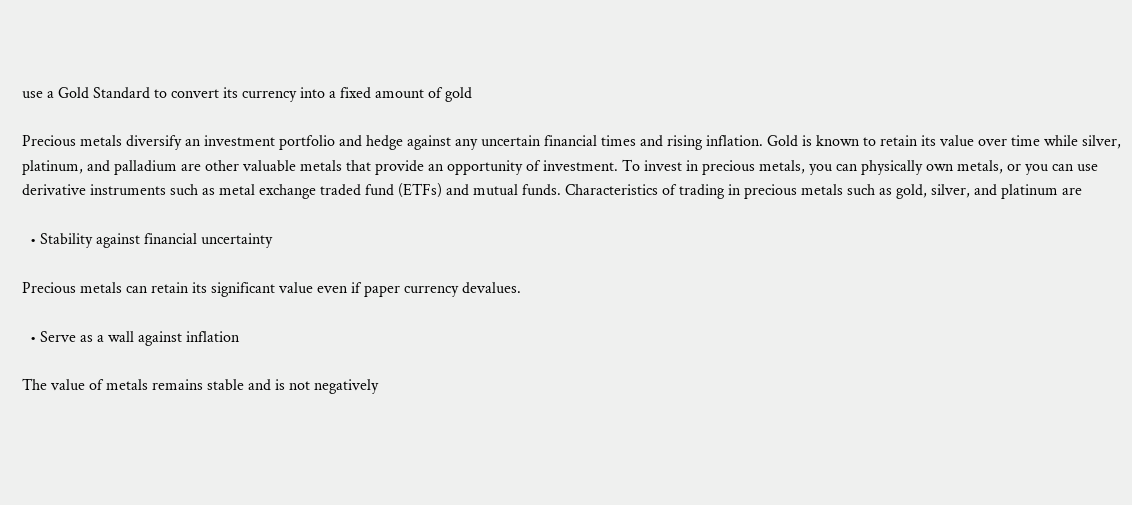use a Gold Standard to convert its currency into a fixed amount of gold

Precious metals diversify an investment portfolio and hedge against any uncertain financial times and rising inflation. Gold is known to retain its value over time while silver, platinum, and palladium are other valuable metals that provide an opportunity of investment. To invest in precious metals, you can physically own metals, or you can use derivative instruments such as metal exchange traded fund (ETFs) and mutual funds. Characteristics of trading in precious metals such as gold, silver, and platinum are

  • Stability against financial uncertainty

Precious metals can retain its significant value even if paper currency devalues.

  • Serve as a wall against inflation

The value of metals remains stable and is not negatively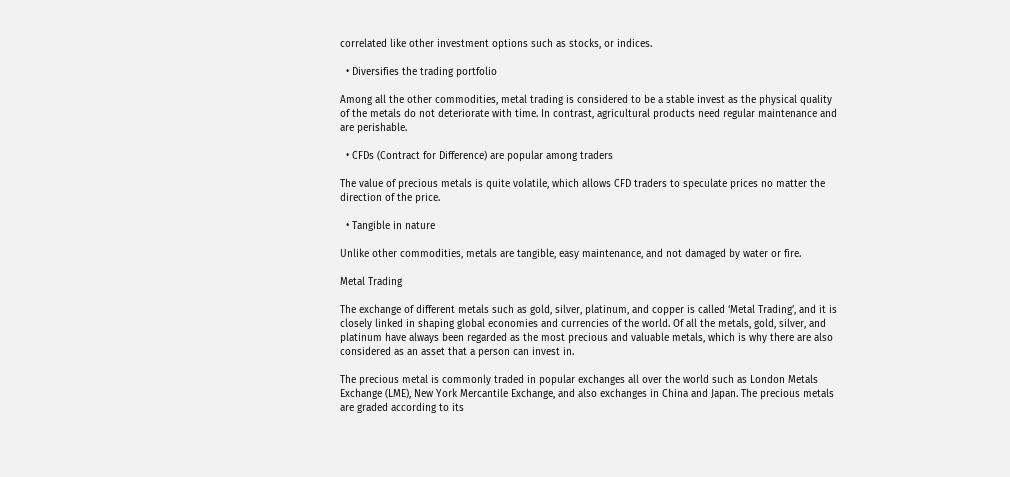correlated like other investment options such as stocks, or indices.

  • Diversifies the trading portfolio

Among all the other commodities, metal trading is considered to be a stable invest as the physical quality of the metals do not deteriorate with time. In contrast, agricultural products need regular maintenance and are perishable.

  • CFDs (Contract for Difference) are popular among traders

The value of precious metals is quite volatile, which allows CFD traders to speculate prices no matter the direction of the price.

  • Tangible in nature

Unlike other commodities, metals are tangible, easy maintenance, and not damaged by water or fire.

Metal Trading

The exchange of different metals such as gold, silver, platinum, and copper is called ‘Metal Trading’, and it is closely linked in shaping global economies and currencies of the world. Of all the metals, gold, silver, and platinum have always been regarded as the most precious and valuable metals, which is why there are also considered as an asset that a person can invest in.

The precious metal is commonly traded in popular exchanges all over the world such as London Metals Exchange (LME), New York Mercantile Exchange, and also exchanges in China and Japan. The precious metals are graded according to its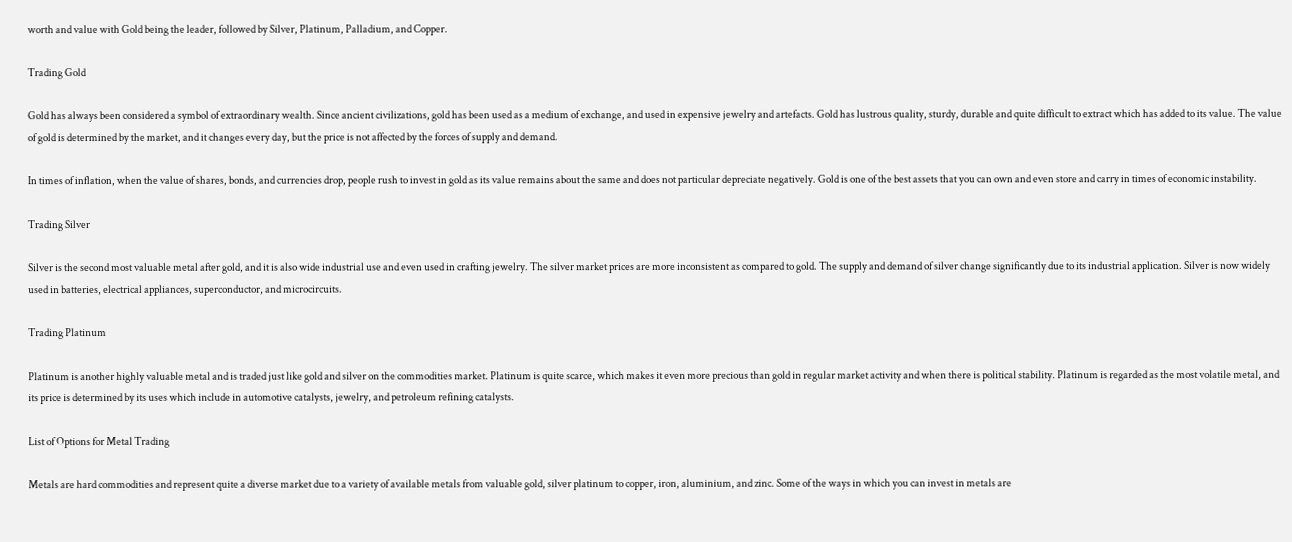worth and value with Gold being the leader, followed by Silver, Platinum, Palladium, and Copper.

Trading Gold

Gold has always been considered a symbol of extraordinary wealth. Since ancient civilizations, gold has been used as a medium of exchange, and used in expensive jewelry and artefacts. Gold has lustrous quality, sturdy, durable and quite difficult to extract which has added to its value. The value of gold is determined by the market, and it changes every day, but the price is not affected by the forces of supply and demand.

In times of inflation, when the value of shares, bonds, and currencies drop, people rush to invest in gold as its value remains about the same and does not particular depreciate negatively. Gold is one of the best assets that you can own and even store and carry in times of economic instability.

Trading Silver

Silver is the second most valuable metal after gold, and it is also wide industrial use and even used in crafting jewelry. The silver market prices are more inconsistent as compared to gold. The supply and demand of silver change significantly due to its industrial application. Silver is now widely used in batteries, electrical appliances, superconductor, and microcircuits.

Trading Platinum

Platinum is another highly valuable metal and is traded just like gold and silver on the commodities market. Platinum is quite scarce, which makes it even more precious than gold in regular market activity and when there is political stability. Platinum is regarded as the most volatile metal, and its price is determined by its uses which include in automotive catalysts, jewelry, and petroleum refining catalysts.

List of Options for Metal Trading

Metals are hard commodities and represent quite a diverse market due to a variety of available metals from valuable gold, silver platinum to copper, iron, aluminium, and zinc. Some of the ways in which you can invest in metals are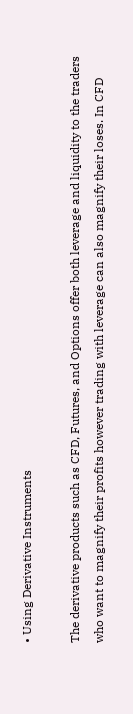• Using Derivative Instruments

The derivative products such as CFD, Futures, and Options offer both leverage and liquidity to the traders who want to magnify their profits however trading with leverage can also magnify their loses. In CFD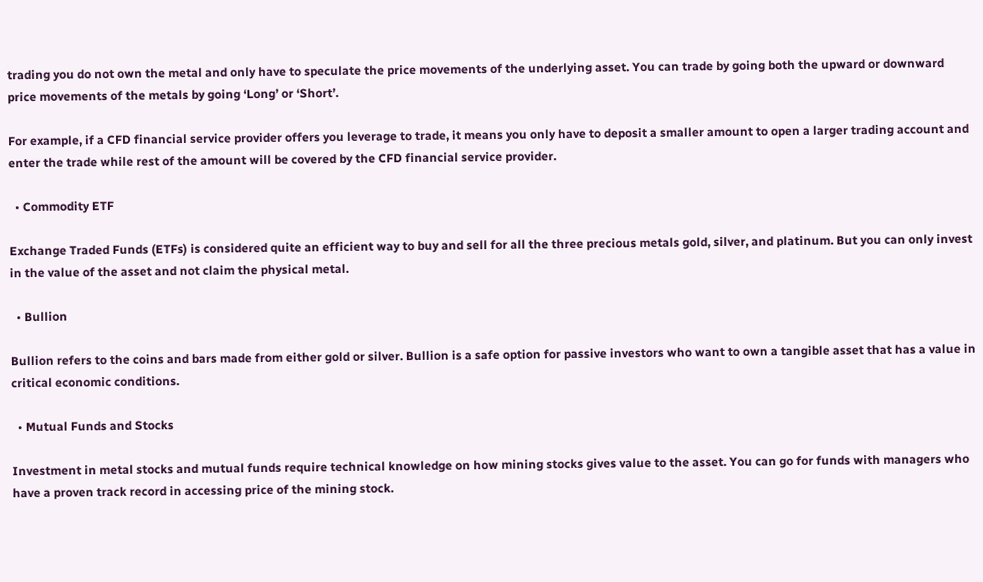trading you do not own the metal and only have to speculate the price movements of the underlying asset. You can trade by going both the upward or downward price movements of the metals by going ‘Long’ or ‘Short’.

For example, if a CFD financial service provider offers you leverage to trade, it means you only have to deposit a smaller amount to open a larger trading account and enter the trade while rest of the amount will be covered by the CFD financial service provider.

  • Commodity ETF

Exchange Traded Funds (ETFs) is considered quite an efficient way to buy and sell for all the three precious metals gold, silver, and platinum. But you can only invest in the value of the asset and not claim the physical metal.

  • Bullion

Bullion refers to the coins and bars made from either gold or silver. Bullion is a safe option for passive investors who want to own a tangible asset that has a value in critical economic conditions.

  • Mutual Funds and Stocks

Investment in metal stocks and mutual funds require technical knowledge on how mining stocks gives value to the asset. You can go for funds with managers who have a proven track record in accessing price of the mining stock.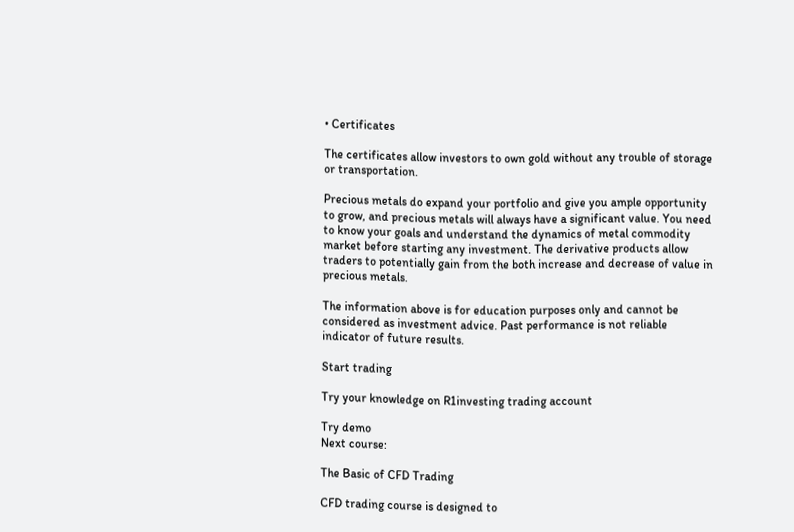• Certificates

The certificates allow investors to own gold without any trouble of storage or transportation.

Precious metals do expand your portfolio and give you ample opportunity to grow, and precious metals will always have a significant value. You need to know your goals and understand the dynamics of metal commodity market before starting any investment. The derivative products allow traders to potentially gain from the both increase and decrease of value in precious metals.

The information above is for education purposes only and cannot be considered as investment advice. Past performance is not reliable indicator of future results.

Start trading

Try your knowledge on R1investing trading account

Try demo
Next course:

The Basic of CFD Trading

CFD trading course is designed to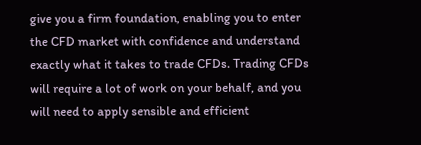give you a firm foundation, enabling you to enter the CFD market with confidence and understand exactly what it takes to trade CFDs. Trading CFDs will require a lot of work on your behalf, and you will need to apply sensible and efficient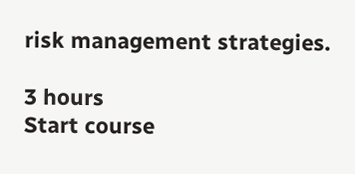risk management strategies.

3 hours
Start course